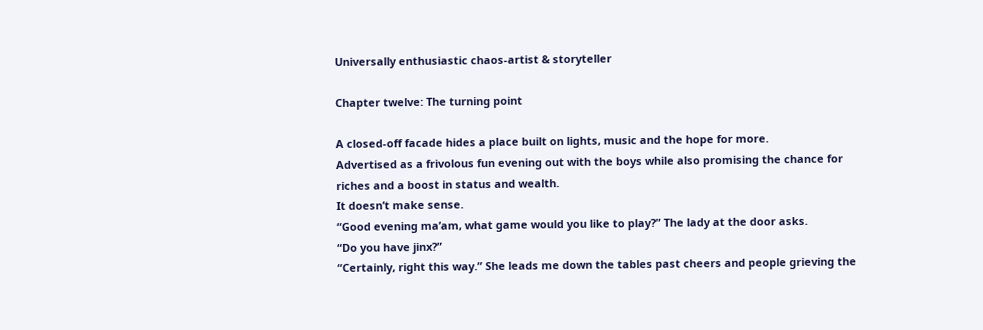Universally enthusiastic chaos-artist & storyteller

Chapter twelve: The turning point

A closed-off facade hides a place built on lights, music and the hope for more.
Advertised as a frivolous fun evening out with the boys while also promising the chance for riches and a boost in status and wealth.
It doesn’t make sense.
“Good evening ma’am, what game would you like to play?” The lady at the door asks.
“Do you have jinx?”
“Certainly, right this way.” She leads me down the tables past cheers and people grieving the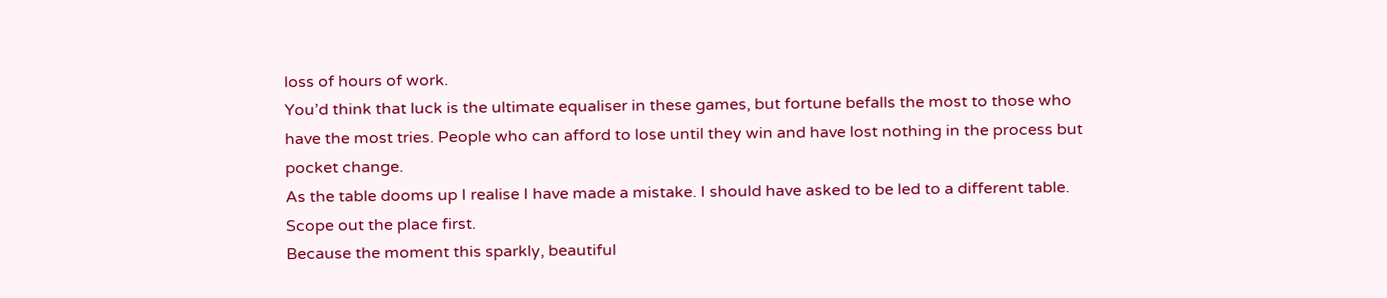loss of hours of work.
You’d think that luck is the ultimate equaliser in these games, but fortune befalls the most to those who have the most tries. People who can afford to lose until they win and have lost nothing in the process but pocket change.
As the table dooms up I realise I have made a mistake. I should have asked to be led to a different table.
Scope out the place first.
Because the moment this sparkly, beautiful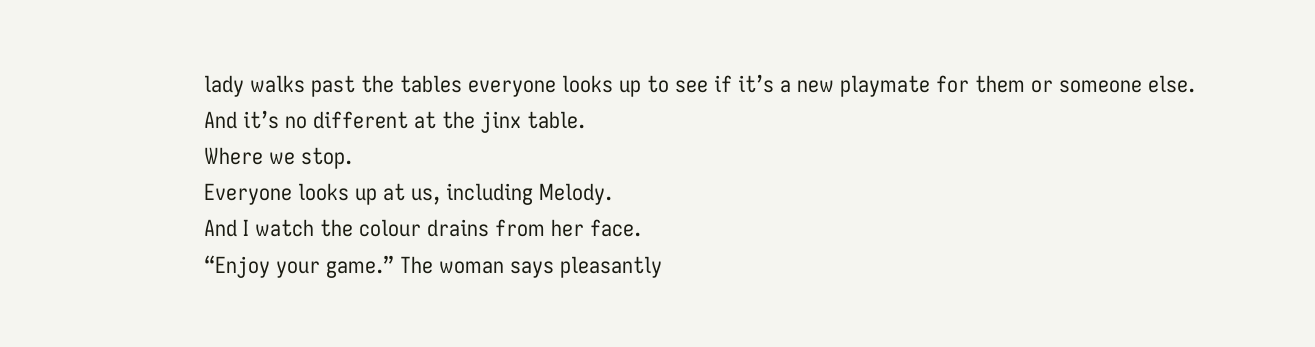lady walks past the tables everyone looks up to see if it’s a new playmate for them or someone else.
And it’s no different at the jinx table.
Where we stop.
Everyone looks up at us, including Melody.
And I watch the colour drains from her face.
“Enjoy your game.” The woman says pleasantly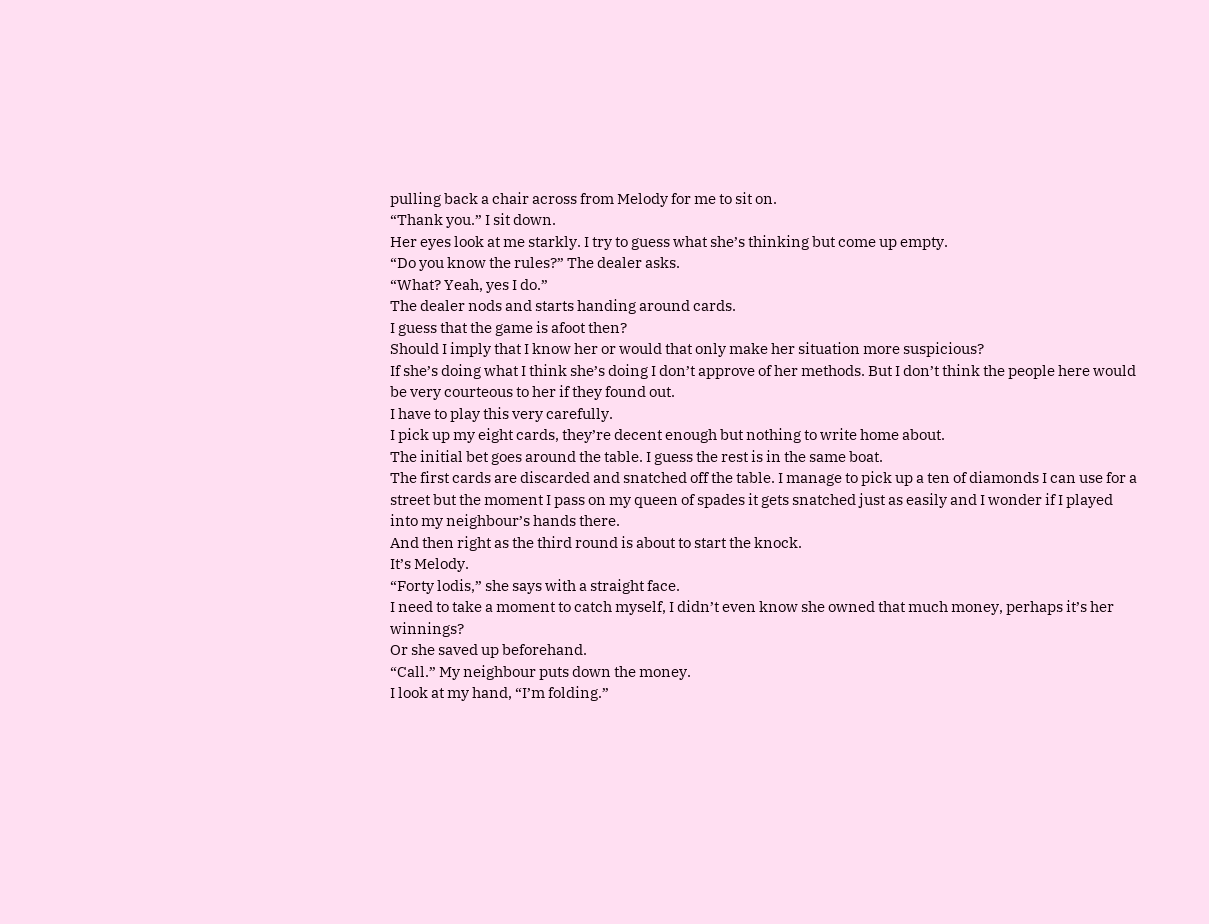pulling back a chair across from Melody for me to sit on.
“Thank you.” I sit down.
Her eyes look at me starkly. I try to guess what she’s thinking but come up empty.
“Do you know the rules?” The dealer asks.
“What? Yeah, yes I do.”
The dealer nods and starts handing around cards.
I guess that the game is afoot then?
Should I imply that I know her or would that only make her situation more suspicious?
If she’s doing what I think she’s doing I don’t approve of her methods. But I don’t think the people here would be very courteous to her if they found out.
I have to play this very carefully.
I pick up my eight cards, they’re decent enough but nothing to write home about.
The initial bet goes around the table. I guess the rest is in the same boat.
The first cards are discarded and snatched off the table. I manage to pick up a ten of diamonds I can use for a street but the moment I pass on my queen of spades it gets snatched just as easily and I wonder if I played into my neighbour’s hands there.
And then right as the third round is about to start the knock.
It’s Melody.
“Forty lodis,” she says with a straight face.
I need to take a moment to catch myself, I didn’t even know she owned that much money, perhaps it’s her winnings?
Or she saved up beforehand.
“Call.” My neighbour puts down the money.
I look at my hand, “I’m folding.”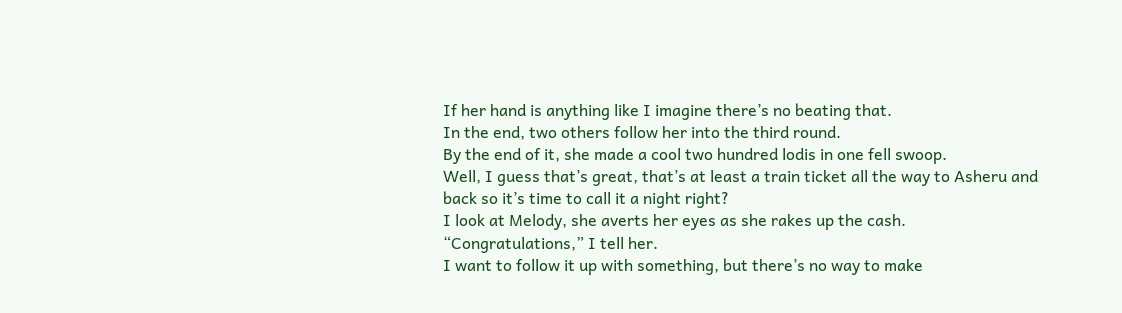If her hand is anything like I imagine there’s no beating that.
In the end, two others follow her into the third round.
By the end of it, she made a cool two hundred lodis in one fell swoop.
Well, I guess that’s great, that’s at least a train ticket all the way to Asheru and back so it’s time to call it a night right?
I look at Melody, she averts her eyes as she rakes up the cash.
“Congratulations,” I tell her.
I want to follow it up with something, but there’s no way to make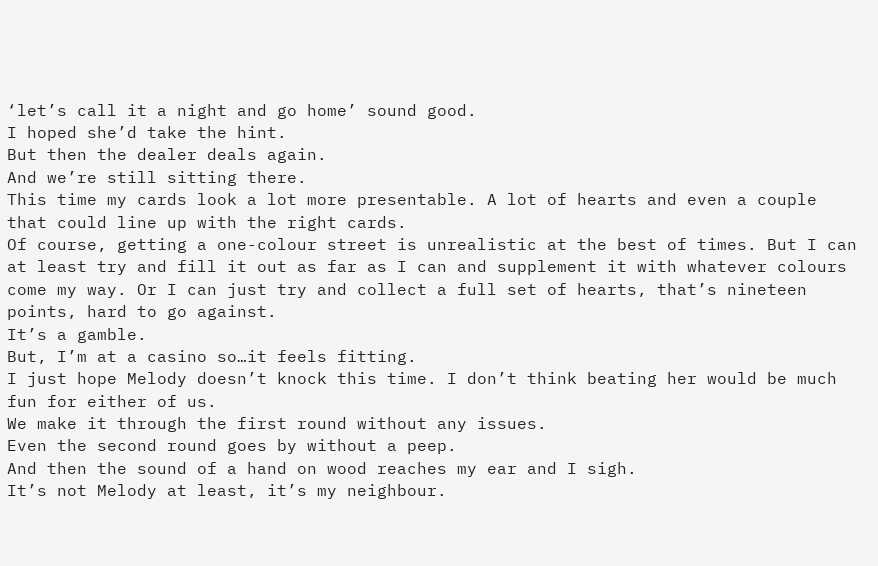‘let’s call it a night and go home’ sound good.
I hoped she’d take the hint.
But then the dealer deals again.
And we’re still sitting there.
This time my cards look a lot more presentable. A lot of hearts and even a couple that could line up with the right cards.
Of course, getting a one-colour street is unrealistic at the best of times. But I can at least try and fill it out as far as I can and supplement it with whatever colours come my way. Or I can just try and collect a full set of hearts, that’s nineteen points, hard to go against.
It’s a gamble.
But, I’m at a casino so…it feels fitting.
I just hope Melody doesn’t knock this time. I don’t think beating her would be much fun for either of us.
We make it through the first round without any issues.
Even the second round goes by without a peep.
And then the sound of a hand on wood reaches my ear and I sigh.
It’s not Melody at least, it’s my neighbour.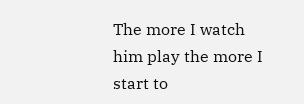The more I watch him play the more I start to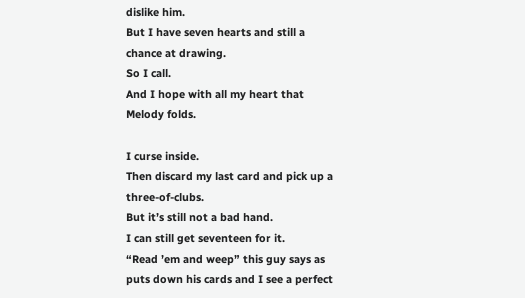dislike him.
But I have seven hearts and still a chance at drawing.
So I call.
And I hope with all my heart that Melody folds.

I curse inside.
Then discard my last card and pick up a three-of-clubs.
But it’s still not a bad hand.
I can still get seventeen for it.
“Read ’em and weep” this guy says as puts down his cards and I see a perfect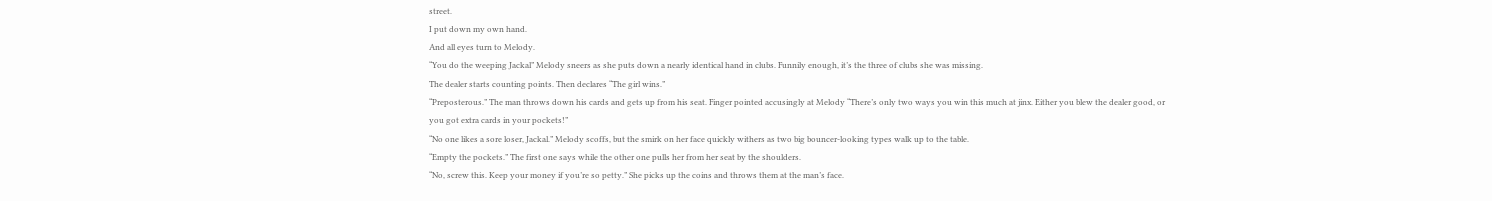street.
I put down my own hand.
And all eyes turn to Melody.
“You do the weeping Jackal” Melody sneers as she puts down a nearly identical hand in clubs. Funnily enough, it’s the three of clubs she was missing.
The dealer starts counting points. Then declares “The girl wins.”
“Preposterous.” The man throws down his cards and gets up from his seat. Finger pointed accusingly at Melody “There’s only two ways you win this much at jinx. Either you blew the dealer good, or you got extra cards in your pockets!”
“No one likes a sore loser, Jackal.” Melody scoffs, but the smirk on her face quickly withers as two big bouncer-looking types walk up to the table.
“Empty the pockets.” The first one says while the other one pulls her from her seat by the shoulders.
“No, screw this. Keep your money if you’re so petty.” She picks up the coins and throws them at the man’s face.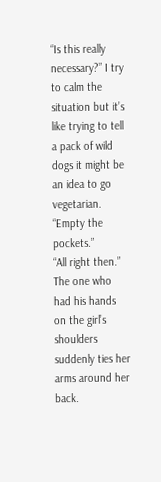“Is this really necessary?” I try to calm the situation but it’s like trying to tell a pack of wild dogs it might be an idea to go vegetarian.
“Empty the pockets.”
“All right then.” The one who had his hands on the girl’s shoulders suddenly ties her arms around her back.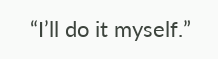“I’ll do it myself.”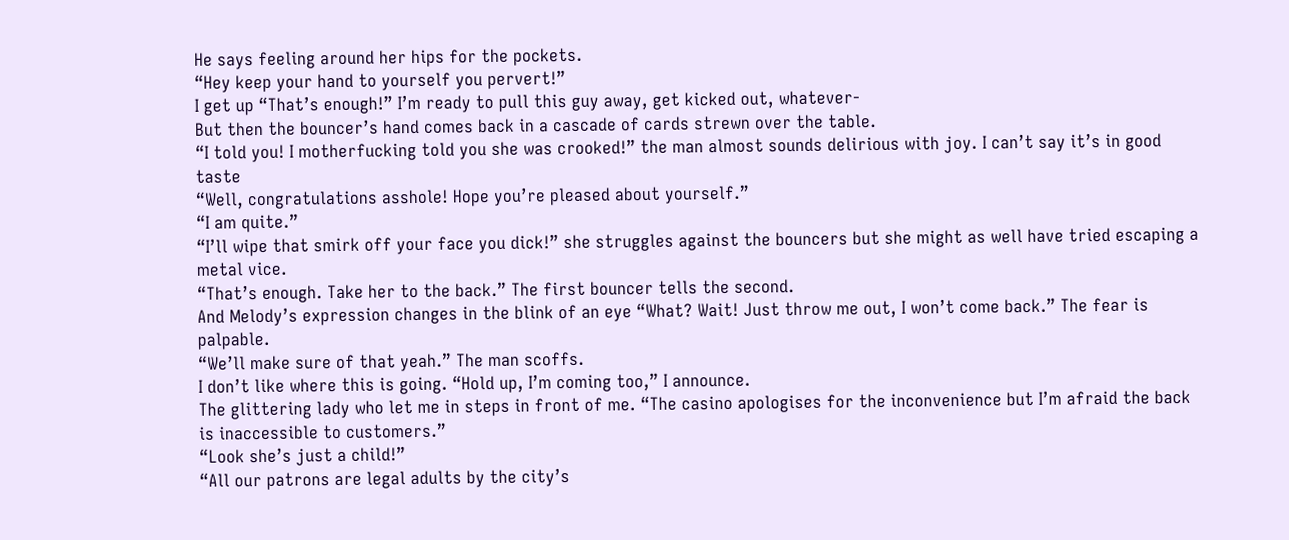He says feeling around her hips for the pockets.
“Hey keep your hand to yourself you pervert!”
I get up “That’s enough!” I’m ready to pull this guy away, get kicked out, whatever-
But then the bouncer’s hand comes back in a cascade of cards strewn over the table.
“I told you! I motherfucking told you she was crooked!” the man almost sounds delirious with joy. I can’t say it’s in good taste
“Well, congratulations asshole! Hope you’re pleased about yourself.”
“I am quite.”
“I’ll wipe that smirk off your face you dick!” she struggles against the bouncers but she might as well have tried escaping a metal vice.
“That’s enough. Take her to the back.” The first bouncer tells the second.
And Melody’s expression changes in the blink of an eye “What? Wait! Just throw me out, I won’t come back.” The fear is palpable.
“We’ll make sure of that yeah.” The man scoffs.
I don’t like where this is going. “Hold up, I’m coming too,” I announce.
The glittering lady who let me in steps in front of me. “The casino apologises for the inconvenience but I’m afraid the back is inaccessible to customers.”
“Look she’s just a child!”
“All our patrons are legal adults by the city’s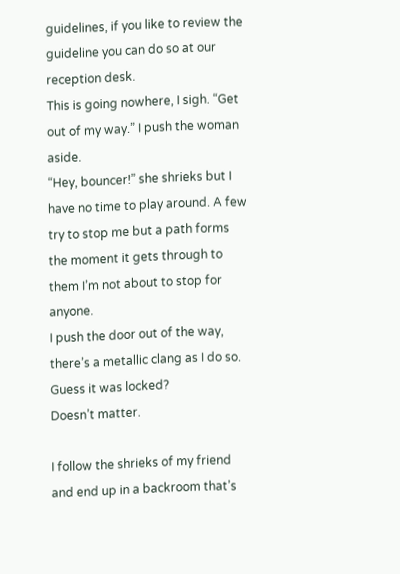guidelines, if you like to review the guideline you can do so at our reception desk.
This is going nowhere, I sigh. “Get out of my way.” I push the woman aside.
“Hey, bouncer!” she shrieks but I have no time to play around. A few try to stop me but a path forms the moment it gets through to them I’m not about to stop for anyone.
I push the door out of the way, there’s a metallic clang as I do so.
Guess it was locked?
Doesn’t matter.

I follow the shrieks of my friend and end up in a backroom that’s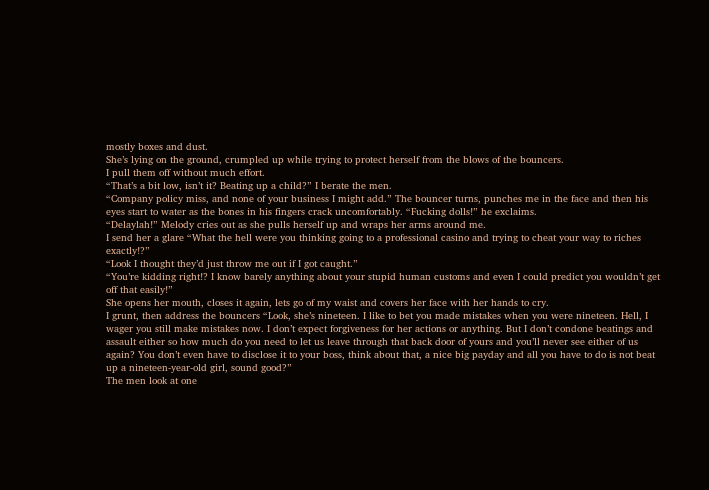mostly boxes and dust.
She’s lying on the ground, crumpled up while trying to protect herself from the blows of the bouncers.
I pull them off without much effort.
“That’s a bit low, isn’t it? Beating up a child?” I berate the men.
“Company policy miss, and none of your business I might add.” The bouncer turns, punches me in the face and then his eyes start to water as the bones in his fingers crack uncomfortably. “Fucking dolls!” he exclaims.
“Delaylah!” Melody cries out as she pulls herself up and wraps her arms around me.
I send her a glare “What the hell were you thinking going to a professional casino and trying to cheat your way to riches exactly!?”
“Look I thought they’d just throw me out if I got caught.”
“You’re kidding right!? I know barely anything about your stupid human customs and even I could predict you wouldn’t get off that easily!”
She opens her mouth, closes it again, lets go of my waist and covers her face with her hands to cry.
I grunt, then address the bouncers “Look, she’s nineteen. I like to bet you made mistakes when you were nineteen. Hell, I wager you still make mistakes now. I don’t expect forgiveness for her actions or anything. But I don’t condone beatings and assault either so how much do you need to let us leave through that back door of yours and you’ll never see either of us again? You don’t even have to disclose it to your boss, think about that, a nice big payday and all you have to do is not beat up a nineteen-year-old girl, sound good?”
The men look at one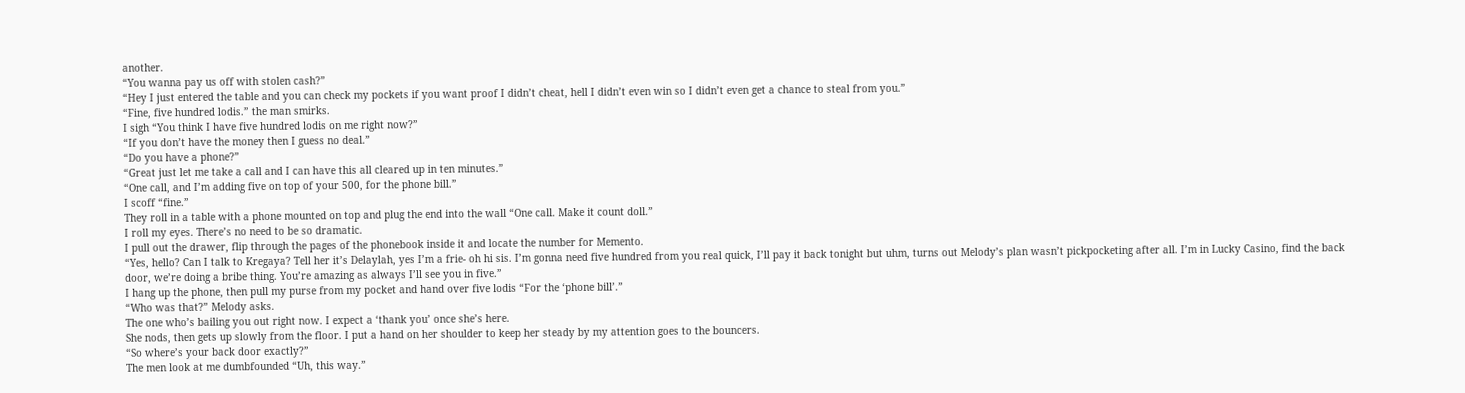another.
“You wanna pay us off with stolen cash?”
“Hey I just entered the table and you can check my pockets if you want proof I didn’t cheat, hell I didn’t even win so I didn’t even get a chance to steal from you.”
“Fine, five hundred lodis.” the man smirks.
I sigh “You think I have five hundred lodis on me right now?”
“If you don’t have the money then I guess no deal.”
“Do you have a phone?”
“Great just let me take a call and I can have this all cleared up in ten minutes.”
“One call, and I’m adding five on top of your 500, for the phone bill.”
I scoff “fine.”
They roll in a table with a phone mounted on top and plug the end into the wall “One call. Make it count doll.”
I roll my eyes. There’s no need to be so dramatic.
I pull out the drawer, flip through the pages of the phonebook inside it and locate the number for Memento.
“Yes, hello? Can I talk to Kregaya? Tell her it’s Delaylah, yes I’m a frie- oh hi sis. I’m gonna need five hundred from you real quick, I’ll pay it back tonight but uhm, turns out Melody’s plan wasn’t pickpocketing after all. I’m in Lucky Casino, find the back door, we’re doing a bribe thing. You’re amazing as always I’ll see you in five.”
I hang up the phone, then pull my purse from my pocket and hand over five lodis “For the ‘phone bill’.”
“Who was that?” Melody asks.
The one who’s bailing you out right now. I expect a ‘thank you’ once she’s here.
She nods, then gets up slowly from the floor. I put a hand on her shoulder to keep her steady by my attention goes to the bouncers.
“So where’s your back door exactly?”
The men look at me dumbfounded “Uh, this way.”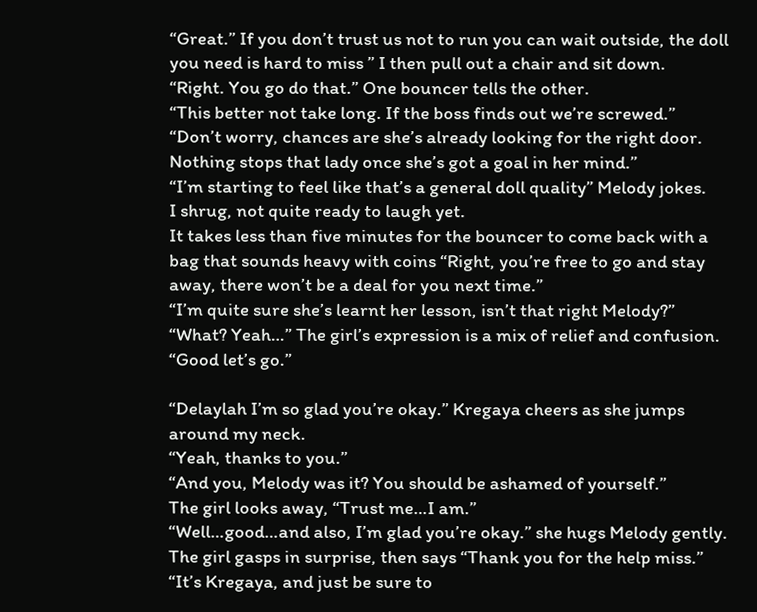“Great.” If you don’t trust us not to run you can wait outside, the doll you need is hard to miss ” I then pull out a chair and sit down.
“Right. You go do that.” One bouncer tells the other.
“This better not take long. If the boss finds out we’re screwed.”
“Don’t worry, chances are she’s already looking for the right door. Nothing stops that lady once she’s got a goal in her mind.”
“I’m starting to feel like that’s a general doll quality” Melody jokes.
I shrug, not quite ready to laugh yet.
It takes less than five minutes for the bouncer to come back with a bag that sounds heavy with coins “Right, you’re free to go and stay away, there won’t be a deal for you next time.”
“I’m quite sure she’s learnt her lesson, isn’t that right Melody?”
“What? Yeah…” The girl’s expression is a mix of relief and confusion.
“Good let’s go.”

“Delaylah I’m so glad you’re okay.” Kregaya cheers as she jumps around my neck.
“Yeah, thanks to you.”
“And you, Melody was it? You should be ashamed of yourself.”
The girl looks away, “Trust me…I am.”
“Well…good…and also, I’m glad you’re okay.” she hugs Melody gently.
The girl gasps in surprise, then says “Thank you for the help miss.”
“It’s Kregaya, and just be sure to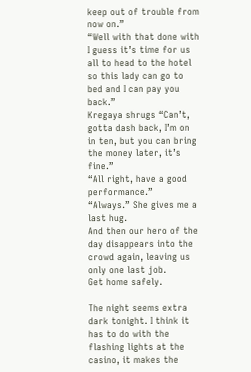keep out of trouble from now on.”
“Well with that done with I guess it’s time for us all to head to the hotel so this lady can go to bed and I can pay you back.”
Kregaya shrugs “Can’t, gotta dash back, I’m on in ten, but you can bring the money later, it’s fine.”
“All right, have a good performance.”
“Always.” She gives me a last hug.
And then our hero of the day disappears into the crowd again, leaving us only one last job.
Get home safely.

The night seems extra dark tonight. I think it has to do with the flashing lights at the casino, it makes the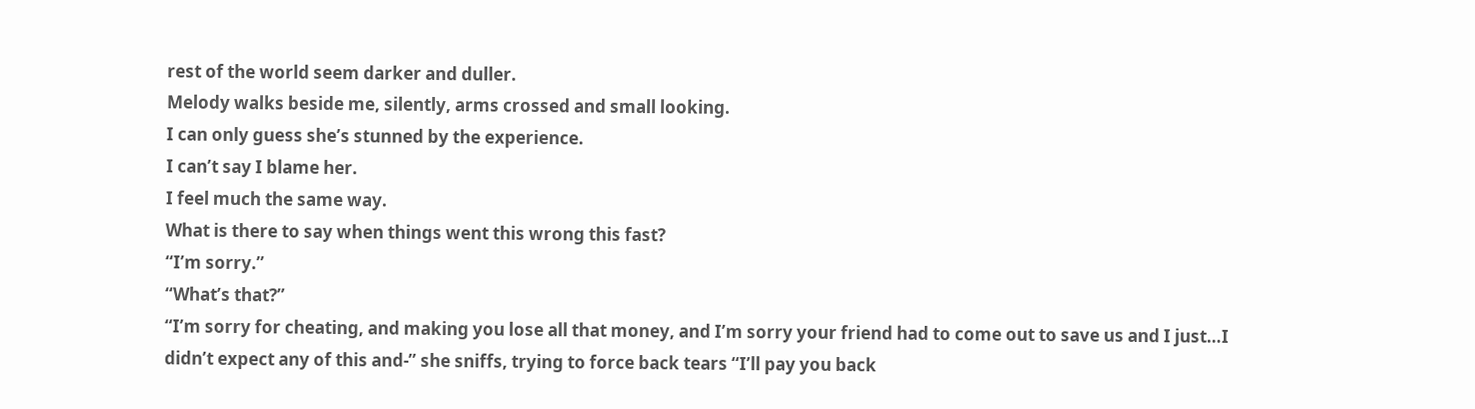rest of the world seem darker and duller.
Melody walks beside me, silently, arms crossed and small looking.
I can only guess she’s stunned by the experience.
I can’t say I blame her.
I feel much the same way.
What is there to say when things went this wrong this fast?
“I’m sorry.”
“What’s that?”
“I’m sorry for cheating, and making you lose all that money, and I’m sorry your friend had to come out to save us and I just…I didn’t expect any of this and-” she sniffs, trying to force back tears “I’ll pay you back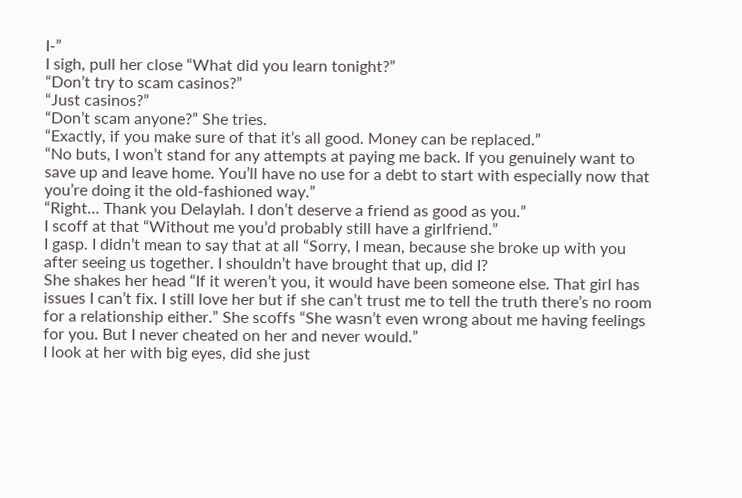I-”
I sigh, pull her close “What did you learn tonight?”
“Don’t try to scam casinos?”
“Just casinos?”
“Don’t scam anyone?” She tries.
“Exactly, if you make sure of that it’s all good. Money can be replaced.”
“No buts, I won’t stand for any attempts at paying me back. If you genuinely want to save up and leave home. You’ll have no use for a debt to start with especially now that you’re doing it the old-fashioned way.”
“Right… Thank you Delaylah. I don’t deserve a friend as good as you.”
I scoff at that “Without me you’d probably still have a girlfriend.”
I gasp. I didn’t mean to say that at all “Sorry, I mean, because she broke up with you after seeing us together. I shouldn’t have brought that up, did I?
She shakes her head “If it weren’t you, it would have been someone else. That girl has issues I can’t fix. I still love her but if she can’t trust me to tell the truth there’s no room for a relationship either.” She scoffs “She wasn’t even wrong about me having feelings for you. But I never cheated on her and never would.”
I look at her with big eyes, did she just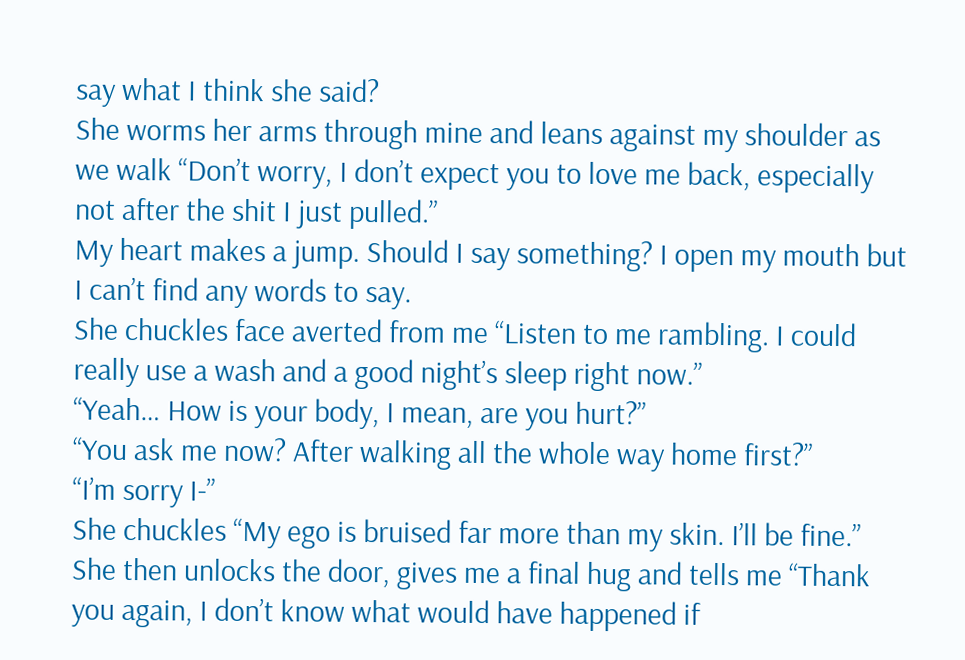say what I think she said?
She worms her arms through mine and leans against my shoulder as we walk “Don’t worry, I don’t expect you to love me back, especially not after the shit I just pulled.”
My heart makes a jump. Should I say something? I open my mouth but I can’t find any words to say.
She chuckles face averted from me “Listen to me rambling. I could really use a wash and a good night’s sleep right now.”
“Yeah… How is your body, I mean, are you hurt?”
“You ask me now? After walking all the whole way home first?”
“I’m sorry I-”
She chuckles “My ego is bruised far more than my skin. I’ll be fine.” She then unlocks the door, gives me a final hug and tells me “Thank you again, I don’t know what would have happened if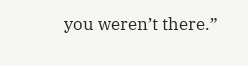you weren’t there.”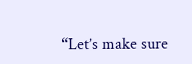“Let’s make sure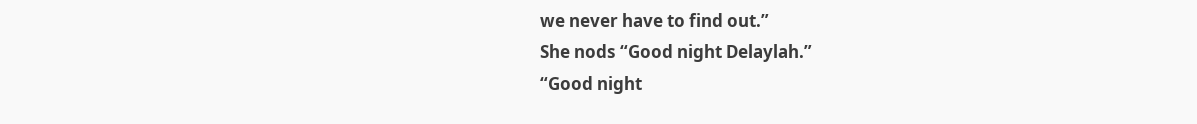we never have to find out.”
She nods “Good night Delaylah.”
“Good night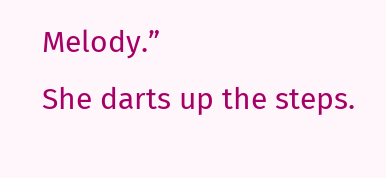Melody.”
She darts up the steps.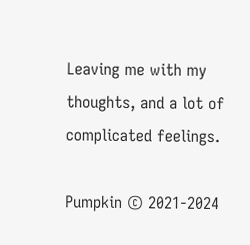Leaving me with my thoughts, and a lot of complicated feelings.

Pumpkin © 2021-2024